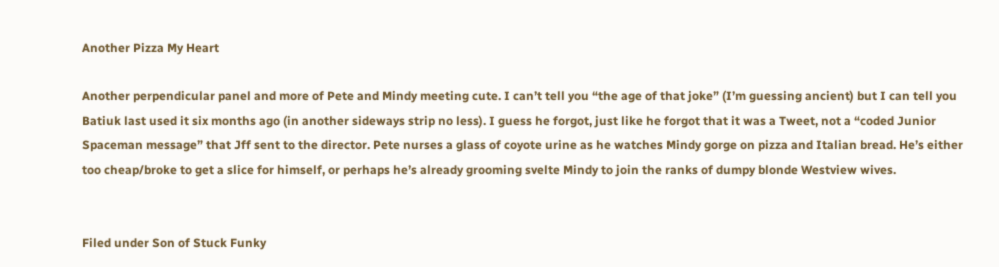Another Pizza My Heart

Another perpendicular panel and more of Pete and Mindy meeting cute. I can’t tell you “the age of that joke” (I’m guessing ancient) but I can tell you Batiuk last used it six months ago (in another sideways strip no less). I guess he forgot, just like he forgot that it was a Tweet, not a “coded Junior Spaceman message” that Jff sent to the director. Pete nurses a glass of coyote urine as he watches Mindy gorge on pizza and Italian bread. He’s either too cheap/broke to get a slice for himself, or perhaps he’s already grooming svelte Mindy to join the ranks of dumpy blonde Westview wives.


Filed under Son of Stuck Funky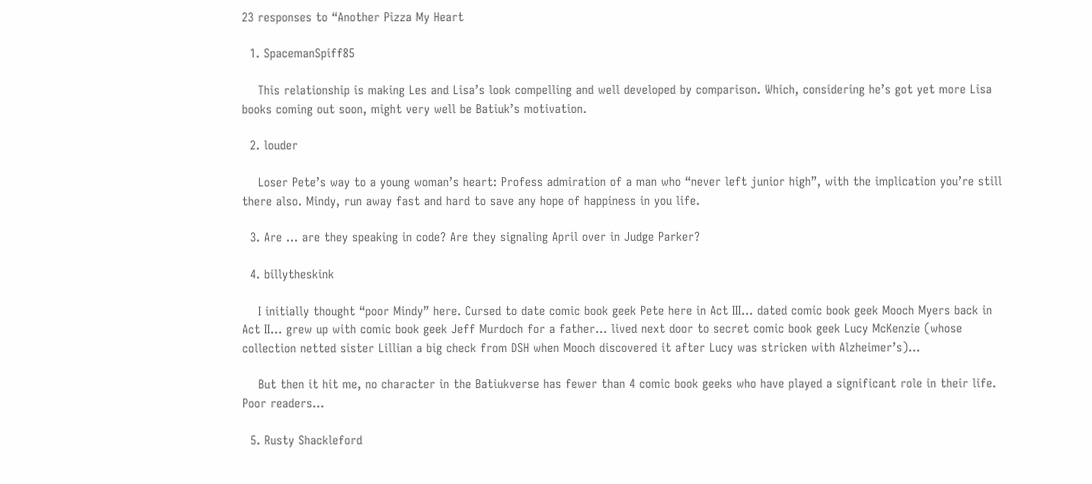23 responses to “Another Pizza My Heart

  1. SpacemanSpiff85

    This relationship is making Les and Lisa’s look compelling and well developed by comparison. Which, considering he’s got yet more Lisa books coming out soon, might very well be Batiuk’s motivation.

  2. louder

    Loser Pete’s way to a young woman’s heart: Profess admiration of a man who “never left junior high”, with the implication you’re still there also. Mindy, run away fast and hard to save any hope of happiness in you life.

  3. Are … are they speaking in code? Are they signaling April over in Judge Parker?

  4. billytheskink

    I initially thought “poor Mindy” here. Cursed to date comic book geek Pete here in Act III… dated comic book geek Mooch Myers back in Act II… grew up with comic book geek Jeff Murdoch for a father… lived next door to secret comic book geek Lucy McKenzie (whose collection netted sister Lillian a big check from DSH when Mooch discovered it after Lucy was stricken with Alzheimer’s)…

    But then it hit me, no character in the Batiukverse has fewer than 4 comic book geeks who have played a significant role in their life. Poor readers…

  5. Rusty Shackleford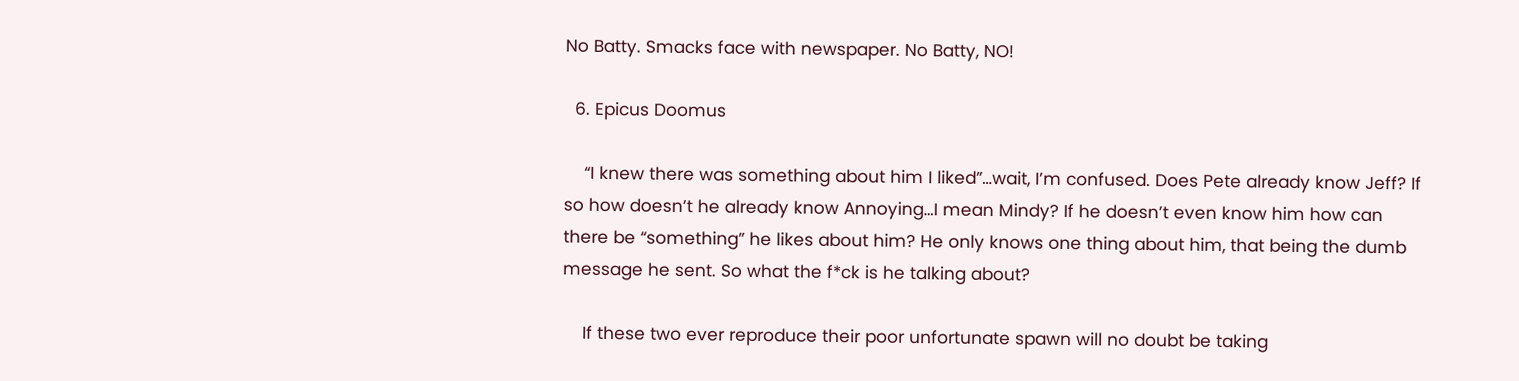No Batty. Smacks face with newspaper. No Batty, NO!

  6. Epicus Doomus

    “I knew there was something about him I liked”…wait, I’m confused. Does Pete already know Jeff? If so how doesn’t he already know Annoying…I mean Mindy? If he doesn’t even know him how can there be “something” he likes about him? He only knows one thing about him, that being the dumb message he sent. So what the f*ck is he talking about?

    If these two ever reproduce their poor unfortunate spawn will no doubt be taking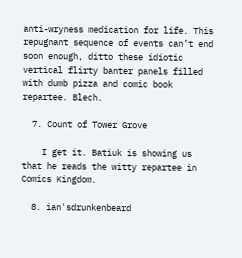anti-wryness medication for life. This repugnant sequence of events can’t end soon enough, ditto these idiotic vertical flirty banter panels filled with dumb pizza and comic book repartee. Blech.

  7. Count of Tower Grove

    I get it. Batiuk is showing us that he reads the witty repartee in Comics Kingdom.

  8. ian'sdrunkenbeard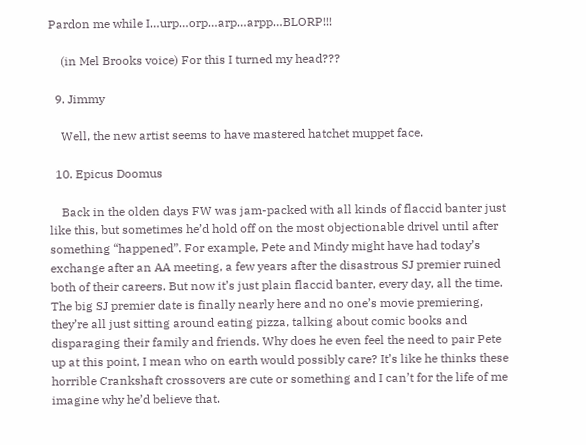Pardon me while I…urp…orp…arp…arpp…BLORP!!!

    (in Mel Brooks voice) For this I turned my head???

  9. Jimmy

    Well, the new artist seems to have mastered hatchet muppet face.

  10. Epicus Doomus

    Back in the olden days FW was jam-packed with all kinds of flaccid banter just like this, but sometimes he’d hold off on the most objectionable drivel until after something “happened”. For example, Pete and Mindy might have had today’s exchange after an AA meeting, a few years after the disastrous SJ premier ruined both of their careers. But now it’s just plain flaccid banter, every day, all the time. The big SJ premier date is finally nearly here and no one’s movie premiering, they’re all just sitting around eating pizza, talking about comic books and disparaging their family and friends. Why does he even feel the need to pair Pete up at this point, I mean who on earth would possibly care? It’s like he thinks these horrible Crankshaft crossovers are cute or something and I can’t for the life of me imagine why he’d believe that.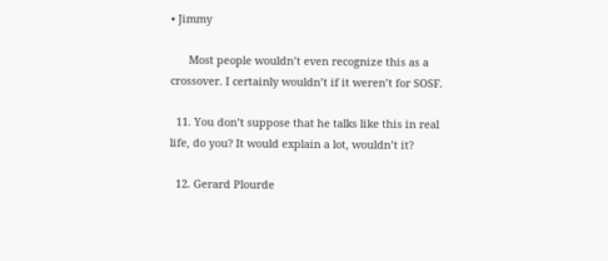• Jimmy

      Most people wouldn’t even recognize this as a crossover. I certainly wouldn’t if it weren’t for SOSF.

  11. You don’t suppose that he talks like this in real life, do you? It would explain a lot, wouldn’t it?

  12. Gerard Plourde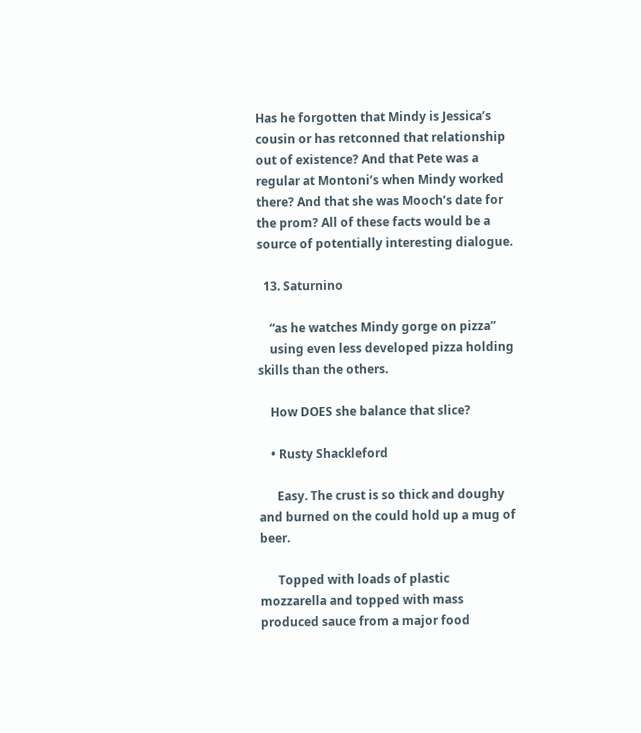Has he forgotten that Mindy is Jessica’s cousin or has retconned that relationship out of existence? And that Pete was a regular at Montoni’s when Mindy worked there? And that she was Mooch’s date for the prom? All of these facts would be a source of potentially interesting dialogue.

  13. Saturnino

    “as he watches Mindy gorge on pizza”
    using even less developed pizza holding skills than the others.

    How DOES she balance that slice?

    • Rusty Shackleford

      Easy. The crust is so thick and doughy and burned on the could hold up a mug of beer.

      Topped with loads of plastic mozzarella and topped with mass produced sauce from a major food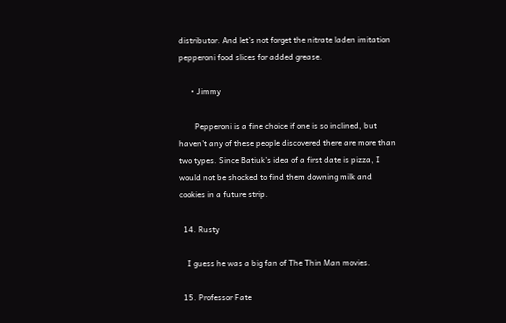distributor. And let’s not forget the nitrate laden imitation pepperoni food slices for added grease.

      • Jimmy

        Pepperoni is a fine choice if one is so inclined, but haven’t any of these people discovered there are more than two types. Since Batiuk’s idea of a first date is pizza, I would not be shocked to find them downing milk and cookies in a future strip.

  14. Rusty

    I guess he was a big fan of The Thin Man movies.

  15. Professor Fate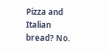Pizza and Italian bread? No.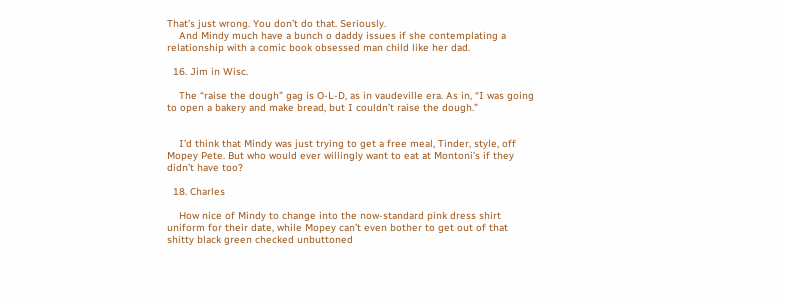That’s just wrong. You don’t do that. Seriously.
    And Mindy much have a bunch o daddy issues if she contemplating a relationship with a comic book obsessed man child like her dad.

  16. Jim in Wisc.

    The “raise the dough” gag is O-L-D, as in vaudeville era. As in, “I was going to open a bakery and make bread, but I couldn’t raise the dough.”


    I’d think that Mindy was just trying to get a free meal, Tinder, style, off Mopey Pete. But who would ever willingly want to eat at Montoni’s if they didn’t have too?

  18. Charles

    How nice of Mindy to change into the now-standard pink dress shirt uniform for their date, while Mopey can’t even bother to get out of that shitty black green checked unbuttoned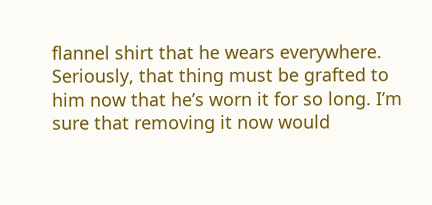flannel shirt that he wears everywhere. Seriously, that thing must be grafted to him now that he’s worn it for so long. I’m sure that removing it now would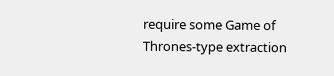require some Game of Thrones-type extraction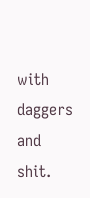with daggers and shit.